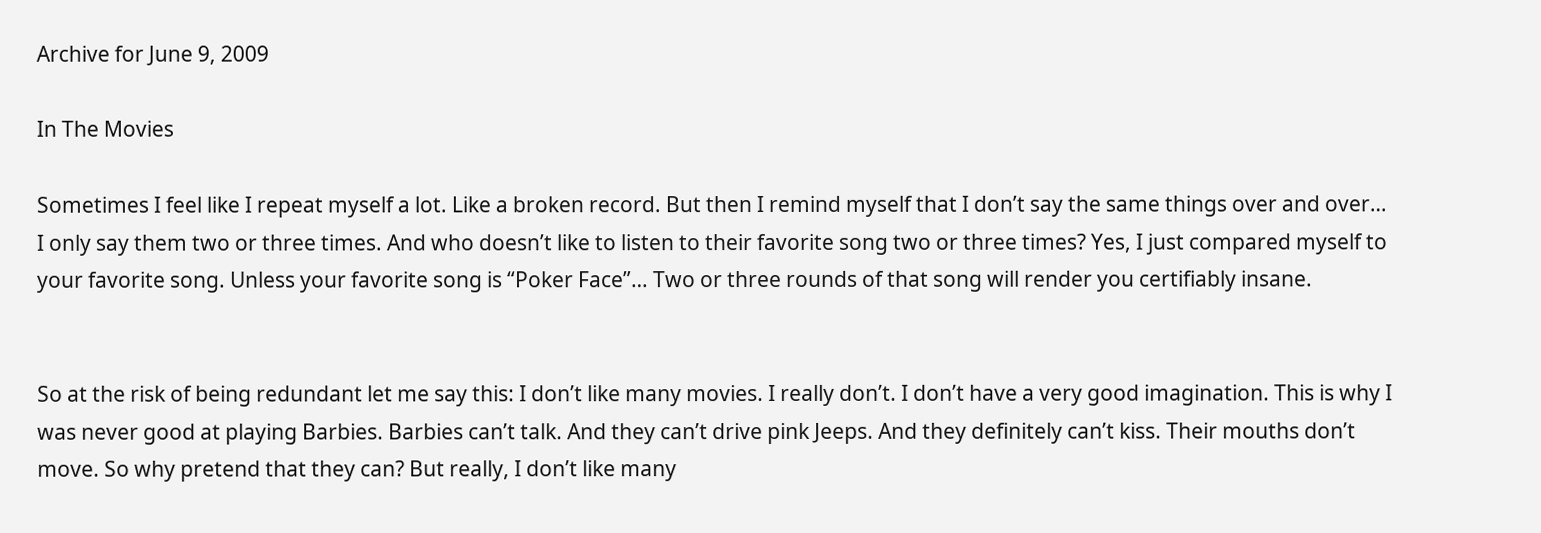Archive for June 9, 2009

In The Movies

Sometimes I feel like I repeat myself a lot. Like a broken record. But then I remind myself that I don’t say the same things over and over… I only say them two or three times. And who doesn’t like to listen to their favorite song two or three times? Yes, I just compared myself to your favorite song. Unless your favorite song is “Poker Face”… Two or three rounds of that song will render you certifiably insane.


So at the risk of being redundant let me say this: I don’t like many movies. I really don’t. I don’t have a very good imagination. This is why I was never good at playing Barbies. Barbies can’t talk. And they can’t drive pink Jeeps. And they definitely can’t kiss. Their mouths don’t move. So why pretend that they can? But really, I don’t like many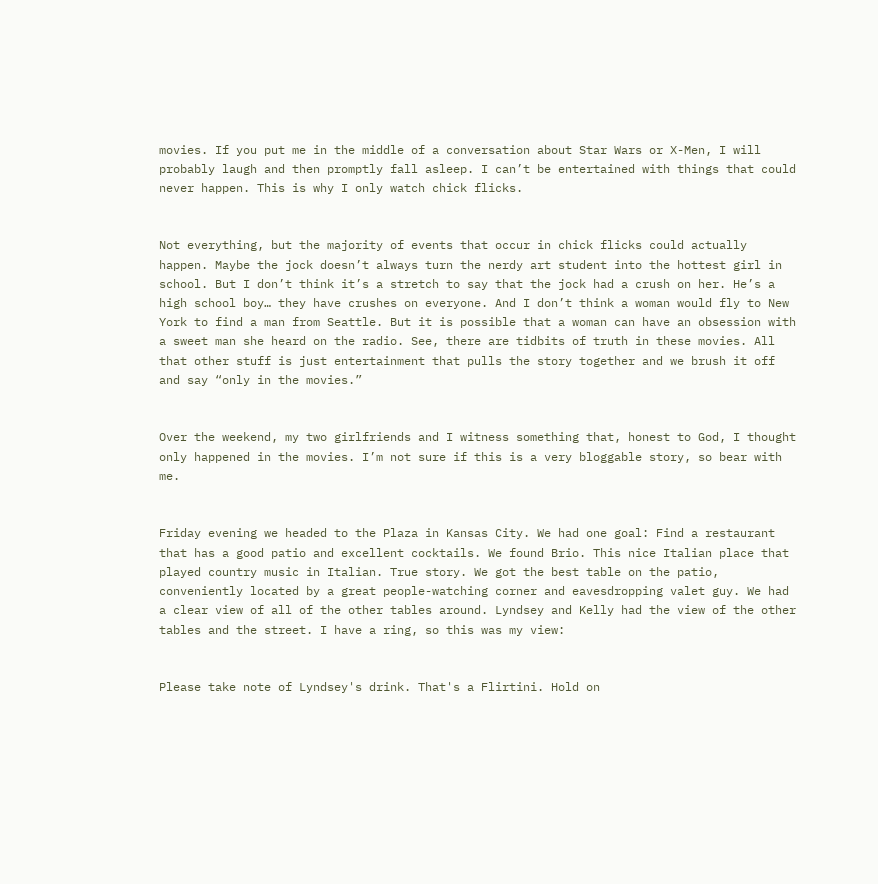movies. If you put me in the middle of a conversation about Star Wars or X-Men, I will probably laugh and then promptly fall asleep. I can’t be entertained with things that could never happen. This is why I only watch chick flicks.


Not everything, but the majority of events that occur in chick flicks could actually happen. Maybe the jock doesn’t always turn the nerdy art student into the hottest girl in school. But I don’t think it’s a stretch to say that the jock had a crush on her. He’s a high school boy… they have crushes on everyone. And I don’t think a woman would fly to New York to find a man from Seattle. But it is possible that a woman can have an obsession with a sweet man she heard on the radio. See, there are tidbits of truth in these movies. All that other stuff is just entertainment that pulls the story together and we brush it off and say “only in the movies.”


Over the weekend, my two girlfriends and I witness something that, honest to God, I thought only happened in the movies. I’m not sure if this is a very bloggable story, so bear with me.


Friday evening we headed to the Plaza in Kansas City. We had one goal: Find a restaurant that has a good patio and excellent cocktails. We found Brio. This nice Italian place that played country music in Italian. True story. We got the best table on the patio, conveniently located by a great people-watching corner and eavesdropping valet guy. We had a clear view of all of the other tables around. Lyndsey and Kelly had the view of the other tables and the street. I have a ring, so this was my view:


Please take note of Lyndsey's drink. That's a Flirtini. Hold on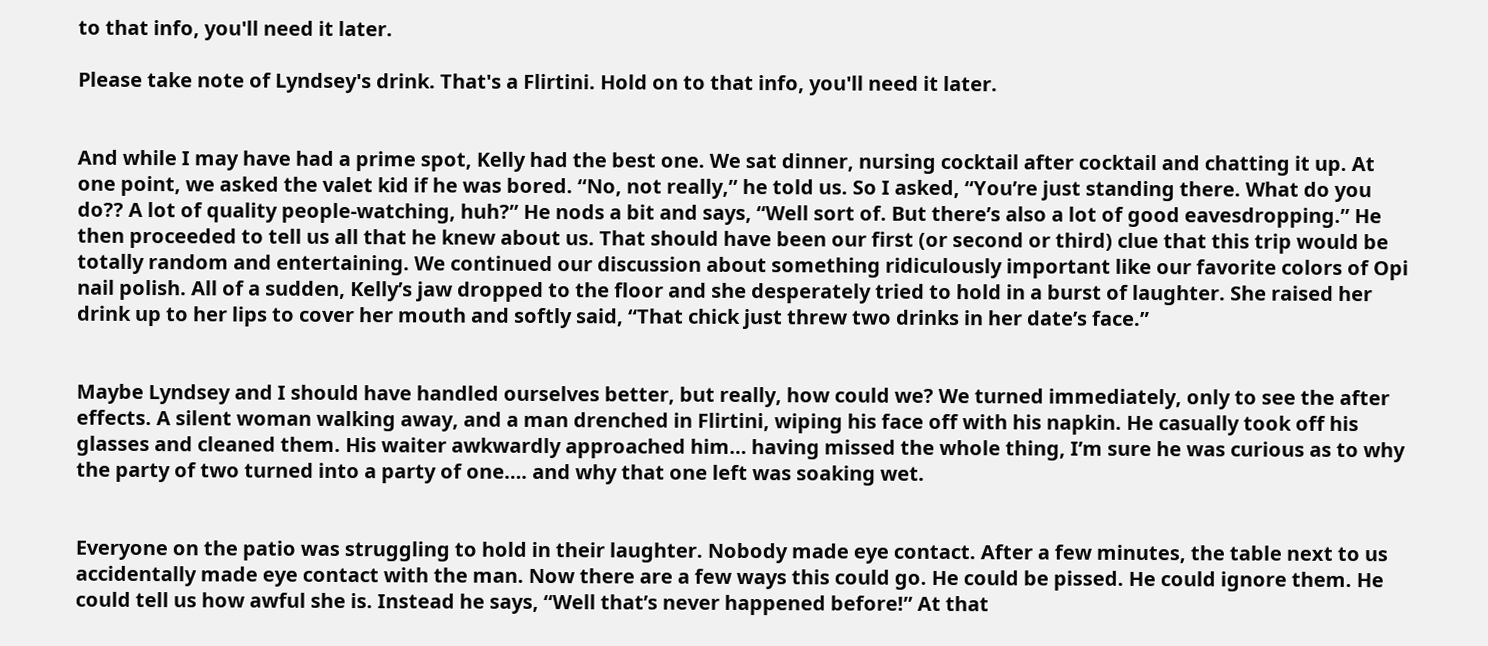to that info, you'll need it later.

Please take note of Lyndsey's drink. That's a Flirtini. Hold on to that info, you'll need it later.


And while I may have had a prime spot, Kelly had the best one. We sat dinner, nursing cocktail after cocktail and chatting it up. At one point, we asked the valet kid if he was bored. “No, not really,” he told us. So I asked, “You’re just standing there. What do you do?? A lot of quality people-watching, huh?” He nods a bit and says, “Well sort of. But there’s also a lot of good eavesdropping.” He then proceeded to tell us all that he knew about us. That should have been our first (or second or third) clue that this trip would be totally random and entertaining. We continued our discussion about something ridiculously important like our favorite colors of Opi nail polish. All of a sudden, Kelly’s jaw dropped to the floor and she desperately tried to hold in a burst of laughter. She raised her drink up to her lips to cover her mouth and softly said, “That chick just threw two drinks in her date’s face.”


Maybe Lyndsey and I should have handled ourselves better, but really, how could we? We turned immediately, only to see the after effects. A silent woman walking away, and a man drenched in Flirtini, wiping his face off with his napkin. He casually took off his glasses and cleaned them. His waiter awkwardly approached him… having missed the whole thing, I’m sure he was curious as to why the party of two turned into a party of one…. and why that one left was soaking wet.


Everyone on the patio was struggling to hold in their laughter. Nobody made eye contact. After a few minutes, the table next to us accidentally made eye contact with the man. Now there are a few ways this could go. He could be pissed. He could ignore them. He could tell us how awful she is. Instead he says, “Well that’s never happened before!” At that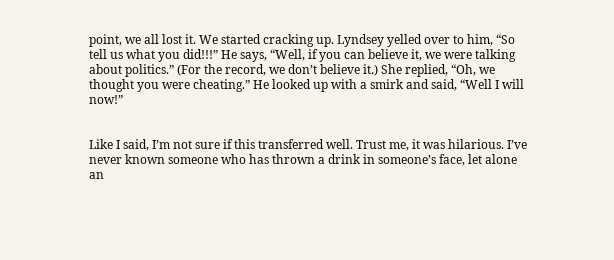point, we all lost it. We started cracking up. Lyndsey yelled over to him, “So tell us what you did!!!” He says, “Well, if you can believe it, we were talking about politics.” (For the record, we don’t believe it.) She replied, “Oh, we thought you were cheating.” He looked up with a smirk and said, “Well I will now!”


Like I said, I’m not sure if this transferred well. Trust me, it was hilarious. I’ve never known someone who has thrown a drink in someone’s face, let alone an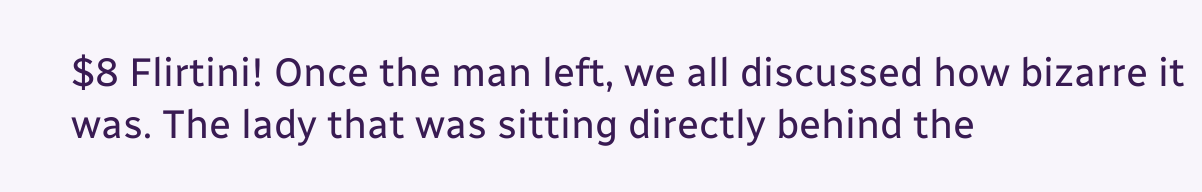$8 Flirtini! Once the man left, we all discussed how bizarre it was. The lady that was sitting directly behind the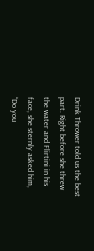Drink Thrower told us the best part. Right before she threw the water and Flirtini in his face, she sternly asked him, “Do you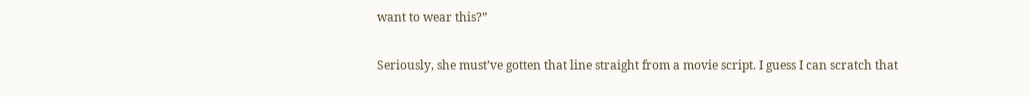want to wear this?”


Seriously, she must’ve gotten that line straight from a movie script. I guess I can scratch that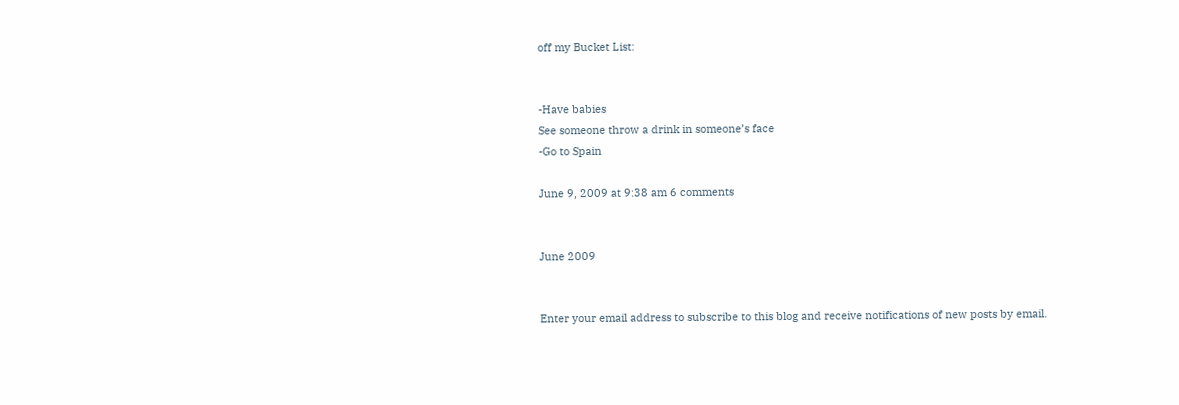off my Bucket List:


-Have babies
See someone throw a drink in someone’s face
-Go to Spain

June 9, 2009 at 9:38 am 6 comments


June 2009


Enter your email address to subscribe to this blog and receive notifications of new posts by email.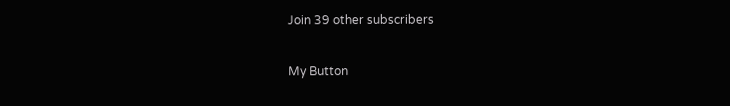Join 39 other subscribers

My Button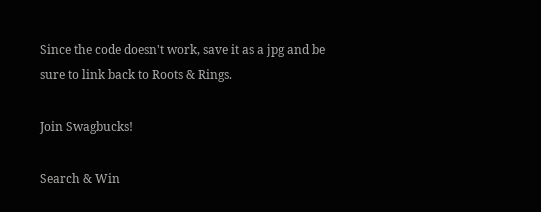Since the code doesn't work, save it as a jpg and be sure to link back to Roots & Rings.

Join Swagbucks!

Search & Win